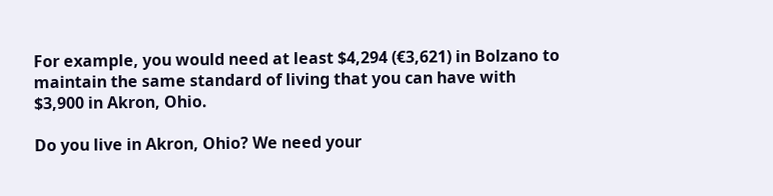For example, you would need at least $4,294 (€3,621) in Bolzano to maintain the same standard of living that you can have with $3,900 in Akron, Ohio.

Do you live in Akron, Ohio? We need your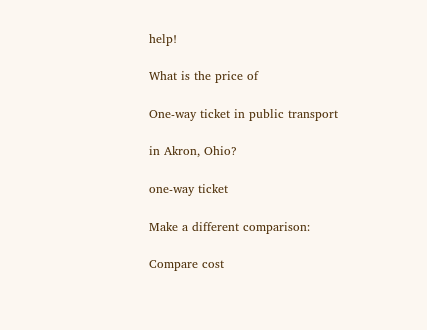help!

What is the price of

One-way ticket in public transport

in Akron, Ohio?

one-way ticket

Make a different comparison:

Compare cost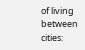of living between cities: